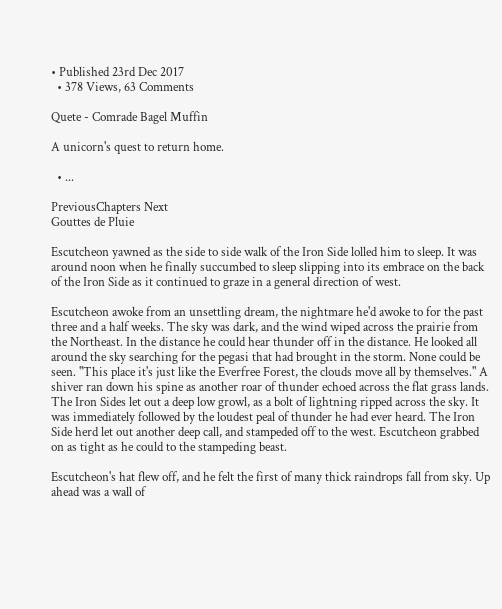• Published 23rd Dec 2017
  • 378 Views, 63 Comments

Quete - Comrade Bagel Muffin

A unicorn's quest to return home.

  • ...

PreviousChapters Next
Gouttes de Pluie

Escutcheon yawned as the side to side walk of the Iron Side lolled him to sleep. It was around noon when he finally succumbed to sleep slipping into its embrace on the back of the Iron Side as it continued to graze in a general direction of west.

Escutcheon awoke from an unsettling dream, the nightmare he'd awoke to for the past three and a half weeks. The sky was dark, and the wind wiped across the prairie from the Northeast. In the distance he could hear thunder off in the distance. He looked all around the sky searching for the pegasi that had brought in the storm. None could be seen. "This place it's just like the Everfree Forest, the clouds move all by themselves." A shiver ran down his spine as another roar of thunder echoed across the flat grass lands. The Iron Sides let out a deep low growl, as a bolt of lightning ripped across the sky. It was immediately followed by the loudest peal of thunder he had ever heard. The Iron Side herd let out another deep call, and stampeded off to the west. Escutcheon grabbed on as tight as he could to the stampeding beast.

Escutcheon's hat flew off, and he felt the first of many thick raindrops fall from sky. Up ahead was a wall of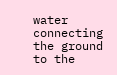water connecting the ground to the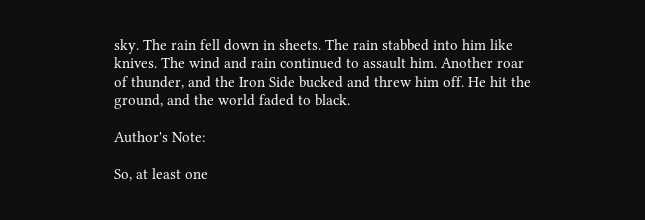sky. The rain fell down in sheets. The rain stabbed into him like knives. The wind and rain continued to assault him. Another roar of thunder, and the Iron Side bucked and threw him off. He hit the ground, and the world faded to black.

Author's Note:

So, at least one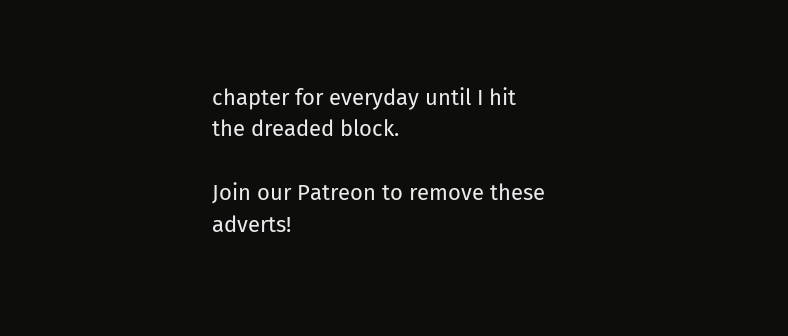chapter for everyday until I hit the dreaded block.

Join our Patreon to remove these adverts!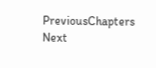PreviousChapters Next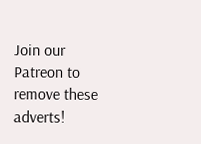Join our Patreon to remove these adverts!